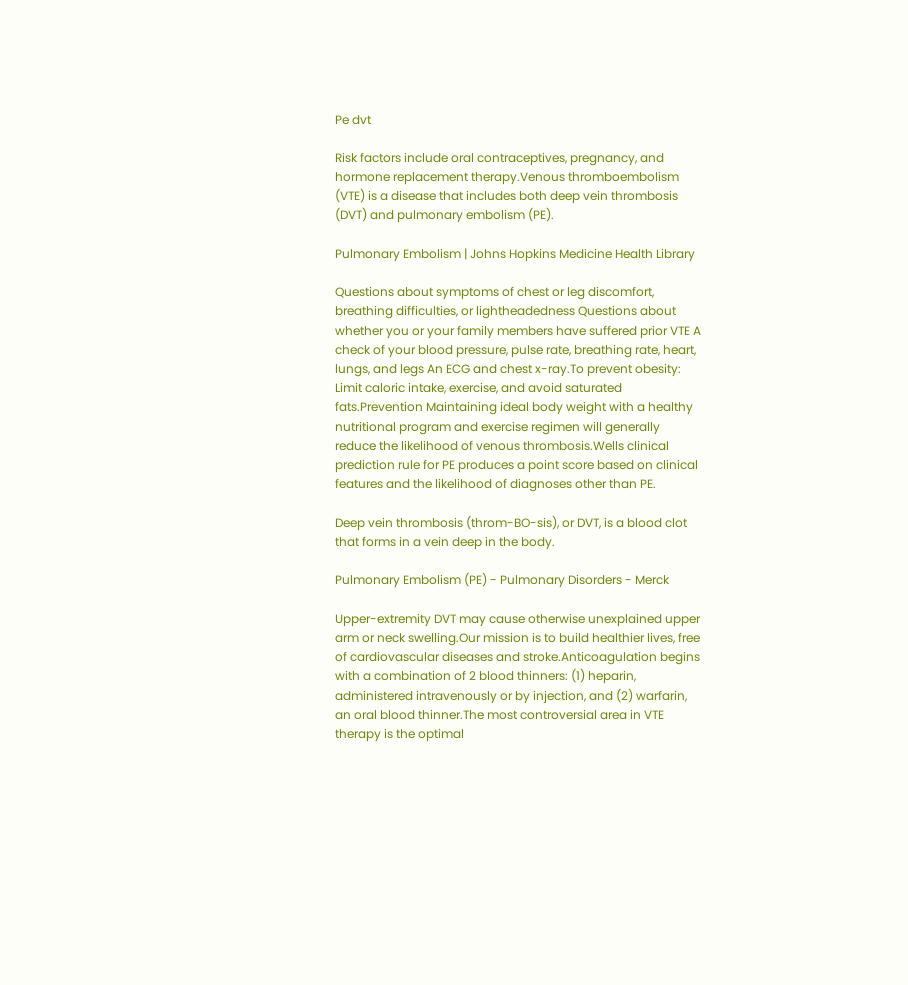Pe dvt

Risk factors include oral contraceptives, pregnancy, and hormone replacement therapy.Venous thromboembolism (VTE) is a disease that includes both deep vein thrombosis (DVT) and pulmonary embolism (PE).

Pulmonary Embolism | Johns Hopkins Medicine Health Library

Questions about symptoms of chest or leg discomfort, breathing difficulties, or lightheadedness Questions about whether you or your family members have suffered prior VTE A check of your blood pressure, pulse rate, breathing rate, heart, lungs, and legs An ECG and chest x-ray.To prevent obesity: Limit caloric intake, exercise, and avoid saturated fats.Prevention Maintaining ideal body weight with a healthy nutritional program and exercise regimen will generally reduce the likelihood of venous thrombosis.Wells clinical prediction rule for PE produces a point score based on clinical features and the likelihood of diagnoses other than PE.

Deep vein thrombosis (throm-BO-sis), or DVT, is a blood clot that forms in a vein deep in the body.

Pulmonary Embolism (PE) - Pulmonary Disorders - Merck

Upper-extremity DVT may cause otherwise unexplained upper arm or neck swelling.Our mission is to build healthier lives, free of cardiovascular diseases and stroke.Anticoagulation begins with a combination of 2 blood thinners: (1) heparin, administered intravenously or by injection, and (2) warfarin, an oral blood thinner.The most controversial area in VTE therapy is the optimal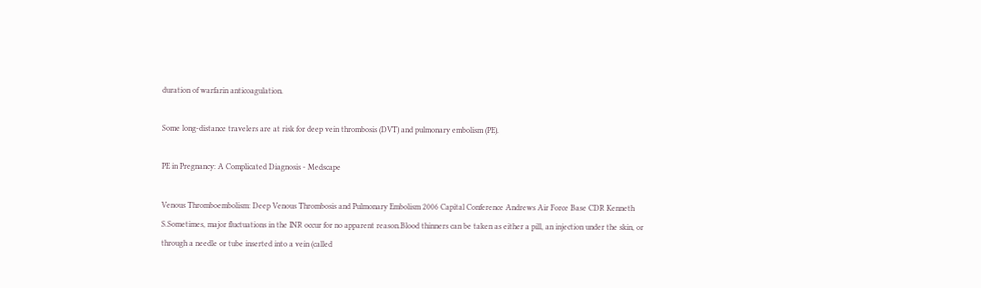duration of warfarin anticoagulation.

Some long-distance travelers are at risk for deep vein thrombosis (DVT) and pulmonary embolism (PE).

PE in Pregnancy: A Complicated Diagnosis - Medscape

Venous Thromboembolism: Deep Venous Thrombosis and Pulmonary Embolism 2006 Capital Conference Andrews Air Force Base CDR Kenneth S.Sometimes, major fluctuations in the INR occur for no apparent reason.Blood thinners can be taken as either a pill, an injection under the skin, or through a needle or tube inserted into a vein (called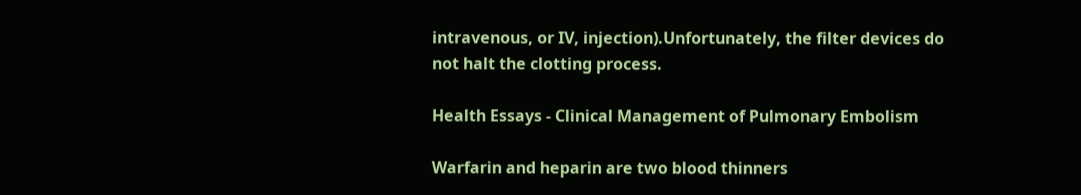intravenous, or IV, injection).Unfortunately, the filter devices do not halt the clotting process.

Health Essays - Clinical Management of Pulmonary Embolism

Warfarin and heparin are two blood thinners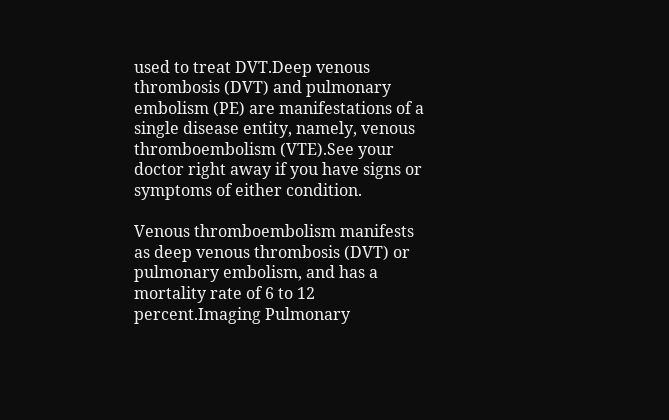used to treat DVT.Deep venous thrombosis (DVT) and pulmonary embolism (PE) are manifestations of a single disease entity, namely, venous thromboembolism (VTE).See your doctor right away if you have signs or symptoms of either condition.

Venous thromboembolism manifests as deep venous thrombosis (DVT) or pulmonary embolism, and has a mortality rate of 6 to 12 percent.Imaging Pulmonary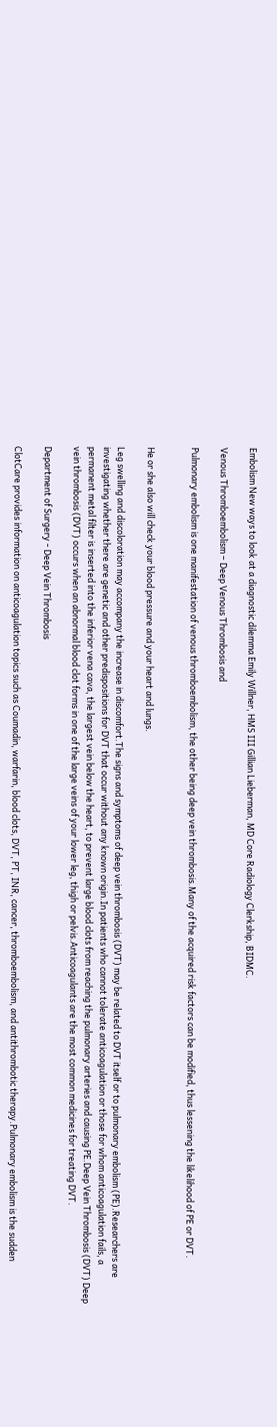Embolism New ways to look at a diagnostic dilemma Emily Willner, HMS III Gillian Lieberman, MD Core Radiology Clerkship, BIDMC.

Venous Thromboembolism – Deep Venous Thrombosis and

Pulmonary embolism is one manifestation of venous thromboembolism, the other being deep vein thrombosis.Many of the acquired risk factors can be modified, thus lessening the likelihood of PE or DVT.


He or she also will check your blood pressure and your heart and lungs.

Leg swelling and discoloration may accompany the increase in discomfort.The signs and symptoms of deep vein thrombosis (DVT) may be related to DVT itself or to pulmonary embolism (PE).Researchers are investigating whether there are genetic and other predispositions for DVT that occur without any known origin.In patients who cannot tolerate anticoagulation or those for whom anticoagulation fails, a permanent metal filter is inserted into the inferior vena cava, the largest vein below the heart, to prevent large blood clots from reaching the pulmonary arteries and causing PE.Deep Vein Thrombosis (DVT) Deep vein thrombosis (DVT) occurs when an abnormal blood clot forms in one of the large veins of your lower leg, thigh or pelvis.Anticoagulants are the most common medicines for treating DVT.

Department of Surgery - Deep Vein Thrombosis

ClotCare provides information on anticoagulation topics such as Coumadin, warfarin, blood clots, DVT, PT, INR, cancer, thromboembolism, and antithrombotic therapy.Pulmonary embolism is the sudden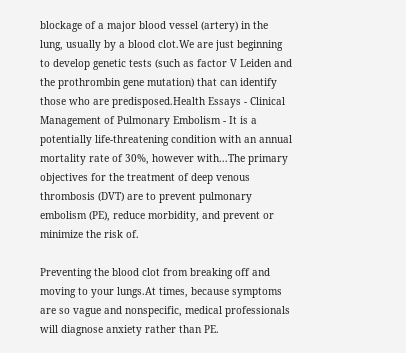blockage of a major blood vessel (artery) in the lung, usually by a blood clot.We are just beginning to develop genetic tests (such as factor V Leiden and the prothrombin gene mutation) that can identify those who are predisposed.Health Essays - Clinical Management of Pulmonary Embolism - It is a potentially life-threatening condition with an annual mortality rate of 30%, however with...The primary objectives for the treatment of deep venous thrombosis (DVT) are to prevent pulmonary embolism (PE), reduce morbidity, and prevent or minimize the risk of.

Preventing the blood clot from breaking off and moving to your lungs.At times, because symptoms are so vague and nonspecific, medical professionals will diagnose anxiety rather than PE.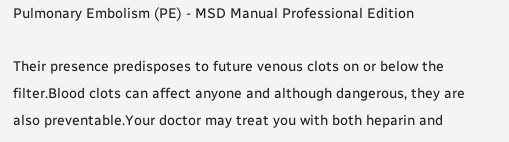Pulmonary Embolism (PE) - MSD Manual Professional Edition

Their presence predisposes to future venous clots on or below the filter.Blood clots can affect anyone and although dangerous, they are also preventable.Your doctor may treat you with both heparin and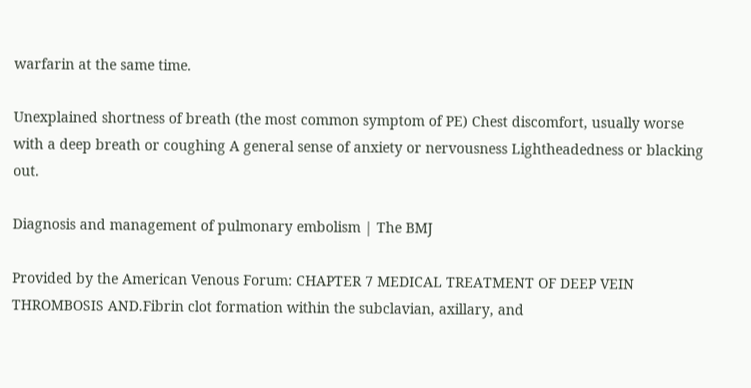warfarin at the same time.

Unexplained shortness of breath (the most common symptom of PE) Chest discomfort, usually worse with a deep breath or coughing A general sense of anxiety or nervousness Lightheadedness or blacking out.

Diagnosis and management of pulmonary embolism | The BMJ

Provided by the American Venous Forum: CHAPTER 7 MEDICAL TREATMENT OF DEEP VEIN THROMBOSIS AND.Fibrin clot formation within the subclavian, axillary, and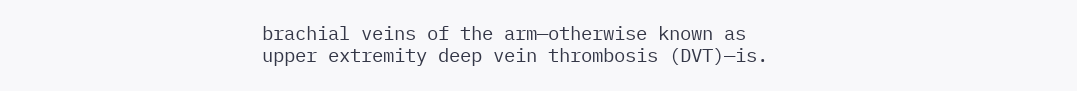brachial veins of the arm—otherwise known as upper extremity deep vein thrombosis (DVT)—is.